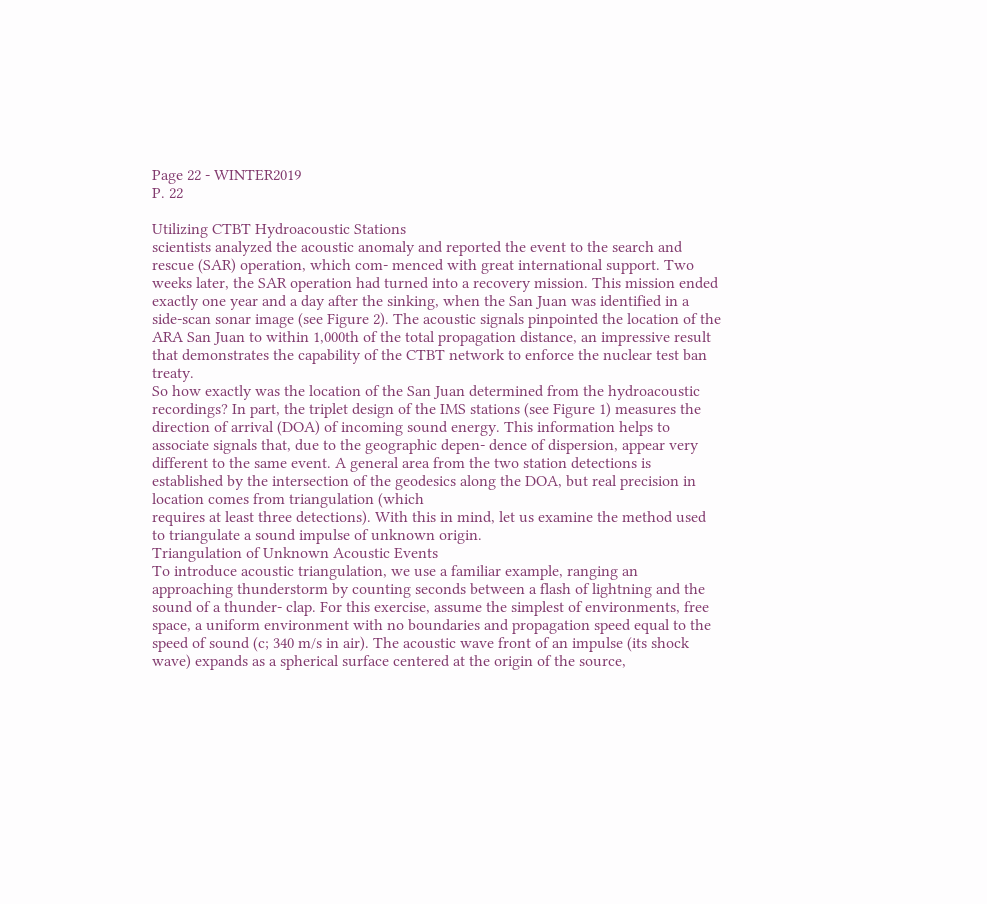Page 22 - WINTER2019
P. 22

Utilizing CTBT Hydroacoustic Stations
scientists analyzed the acoustic anomaly and reported the event to the search and rescue (SAR) operation, which com- menced with great international support. Two weeks later, the SAR operation had turned into a recovery mission. This mission ended exactly one year and a day after the sinking, when the San Juan was identified in a side-scan sonar image (see Figure 2). The acoustic signals pinpointed the location of the ARA San Juan to within 1,000th of the total propagation distance, an impressive result that demonstrates the capability of the CTBT network to enforce the nuclear test ban treaty.
So how exactly was the location of the San Juan determined from the hydroacoustic recordings? In part, the triplet design of the IMS stations (see Figure 1) measures the direction of arrival (DOA) of incoming sound energy. This information helps to associate signals that, due to the geographic depen- dence of dispersion, appear very different to the same event. A general area from the two station detections is established by the intersection of the geodesics along the DOA, but real precision in location comes from triangulation (which
requires at least three detections). With this in mind, let us examine the method used to triangulate a sound impulse of unknown origin.
Triangulation of Unknown Acoustic Events
To introduce acoustic triangulation, we use a familiar example, ranging an approaching thunderstorm by counting seconds between a flash of lightning and the sound of a thunder- clap. For this exercise, assume the simplest of environments, free space, a uniform environment with no boundaries and propagation speed equal to the speed of sound (c; 340 m/s in air). The acoustic wave front of an impulse (its shock wave) expands as a spherical surface centered at the origin of the source,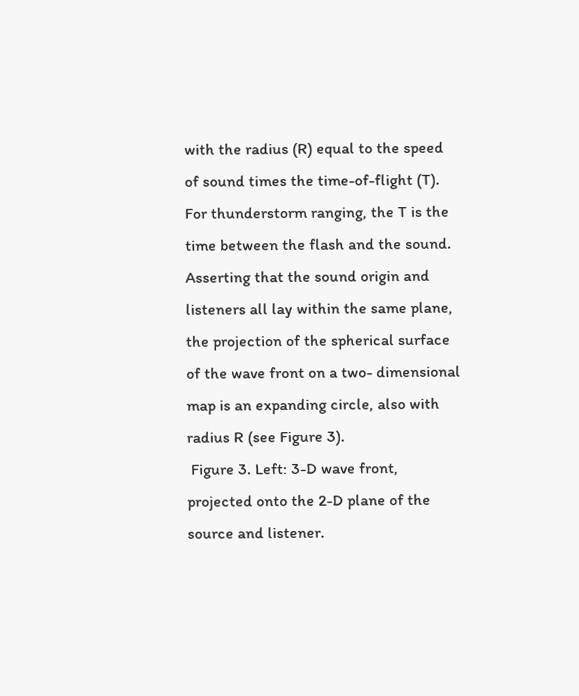with the radius (R) equal to the speed of sound times the time-of-flight (T). For thunderstorm ranging, the T is the time between the flash and the sound. Asserting that the sound origin and listeners all lay within the same plane, the projection of the spherical surface of the wave front on a two- dimensional map is an expanding circle, also with radius R (see Figure 3).
 Figure 3. Left: 3-D wave front, projected onto the 2-D plane of the source and listener.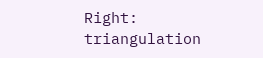Right: triangulation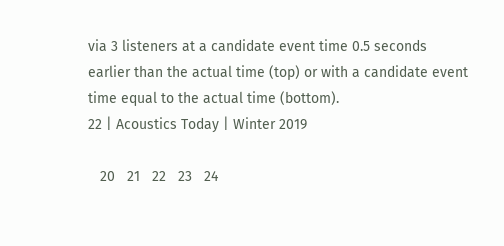via 3 listeners at a candidate event time 0.5 seconds earlier than the actual time (top) or with a candidate event time equal to the actual time (bottom).
22 | Acoustics Today | Winter 2019

   20   21   22   23   24